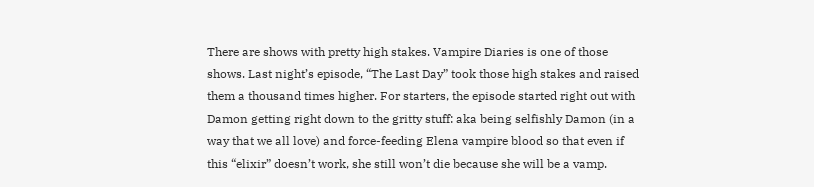There are shows with pretty high stakes. Vampire Diaries is one of those shows. Last night’s episode, “The Last Day” took those high stakes and raised them a thousand times higher. For starters, the episode started right out with Damon getting right down to the gritty stuff: aka being selfishly Damon (in a way that we all love) and force-feeding Elena vampire blood so that even if this “elixir” doesn’t work, she still won’t die because she will be a vamp.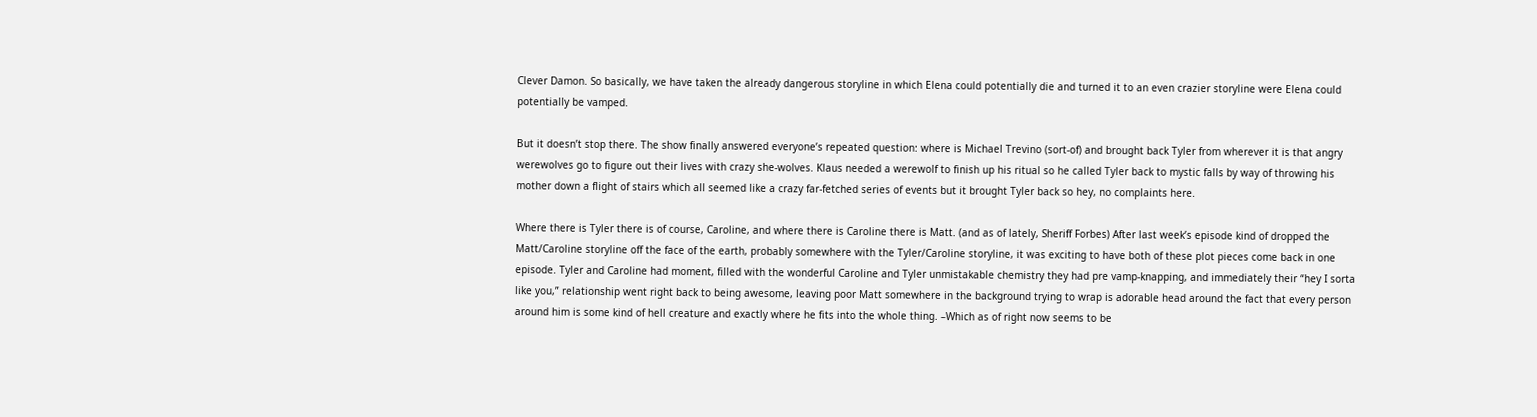Clever Damon. So basically, we have taken the already dangerous storyline in which Elena could potentially die and turned it to an even crazier storyline were Elena could potentially be vamped.

But it doesn’t stop there. The show finally answered everyone’s repeated question: where is Michael Trevino (sort-of) and brought back Tyler from wherever it is that angry werewolves go to figure out their lives with crazy she-wolves. Klaus needed a werewolf to finish up his ritual so he called Tyler back to mystic falls by way of throwing his mother down a flight of stairs which all seemed like a crazy far-fetched series of events but it brought Tyler back so hey, no complaints here.

Where there is Tyler there is of course, Caroline, and where there is Caroline there is Matt. (and as of lately, Sheriff Forbes) After last week’s episode kind of dropped the Matt/Caroline storyline off the face of the earth, probably somewhere with the Tyler/Caroline storyline, it was exciting to have both of these plot pieces come back in one episode. Tyler and Caroline had moment, filled with the wonderful Caroline and Tyler unmistakable chemistry they had pre vamp-knapping, and immediately their “hey I sorta like you,” relationship went right back to being awesome, leaving poor Matt somewhere in the background trying to wrap is adorable head around the fact that every person around him is some kind of hell creature and exactly where he fits into the whole thing. –Which as of right now seems to be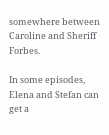somewhere between Caroline and Sheriff Forbes.

In some episodes, Elena and Stefan can get a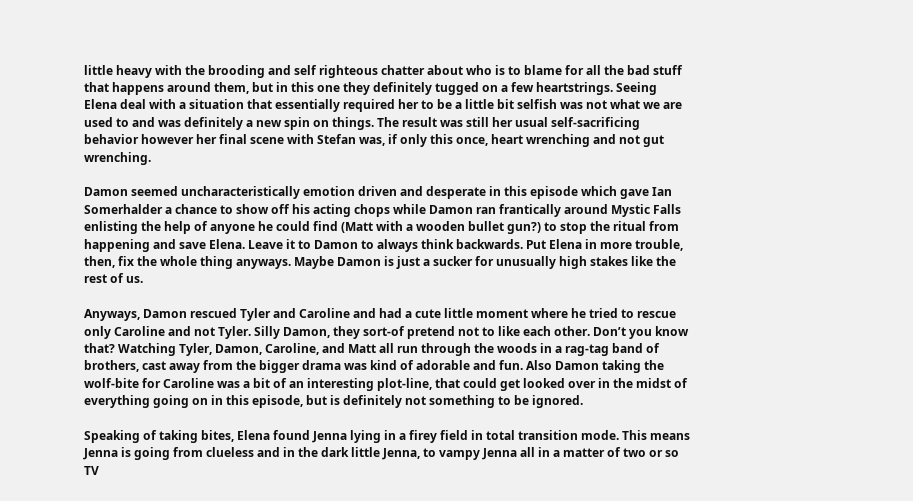little heavy with the brooding and self righteous chatter about who is to blame for all the bad stuff that happens around them, but in this one they definitely tugged on a few heartstrings. Seeing Elena deal with a situation that essentially required her to be a little bit selfish was not what we are used to and was definitely a new spin on things. The result was still her usual self-sacrificing behavior however her final scene with Stefan was, if only this once, heart wrenching and not gut wrenching.

Damon seemed uncharacteristically emotion driven and desperate in this episode which gave Ian Somerhalder a chance to show off his acting chops while Damon ran frantically around Mystic Falls enlisting the help of anyone he could find (Matt with a wooden bullet gun?) to stop the ritual from happening and save Elena. Leave it to Damon to always think backwards. Put Elena in more trouble, then, fix the whole thing anyways. Maybe Damon is just a sucker for unusually high stakes like the rest of us.

Anyways, Damon rescued Tyler and Caroline and had a cute little moment where he tried to rescue only Caroline and not Tyler. Silly Damon, they sort-of pretend not to like each other. Don’t you know that? Watching Tyler, Damon, Caroline, and Matt all run through the woods in a rag-tag band of brothers, cast away from the bigger drama was kind of adorable and fun. Also Damon taking the wolf-bite for Caroline was a bit of an interesting plot-line, that could get looked over in the midst of everything going on in this episode, but is definitely not something to be ignored.

Speaking of taking bites, Elena found Jenna lying in a firey field in total transition mode. This means Jenna is going from clueless and in the dark little Jenna, to vampy Jenna all in a matter of two or so TV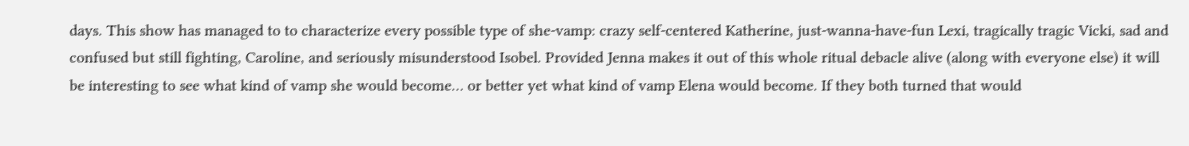days. This show has managed to to characterize every possible type of she-vamp: crazy self-centered Katherine, just-wanna-have-fun Lexi, tragically tragic Vicki, sad and confused but still fighting, Caroline, and seriously misunderstood Isobel. Provided Jenna makes it out of this whole ritual debacle alive (along with everyone else) it will be interesting to see what kind of vamp she would become… or better yet what kind of vamp Elena would become. If they both turned that would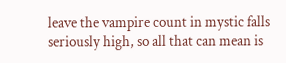leave the vampire count in mystic falls seriously high, so all that can mean is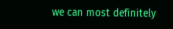we can most definitely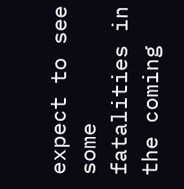expect to see some fatalities in the coming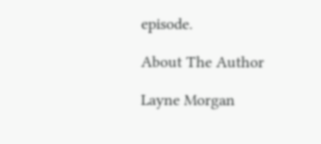episode.

About The Author

Layne Morgan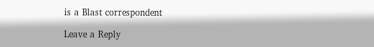is a Blast correspondent

Leave a Reply